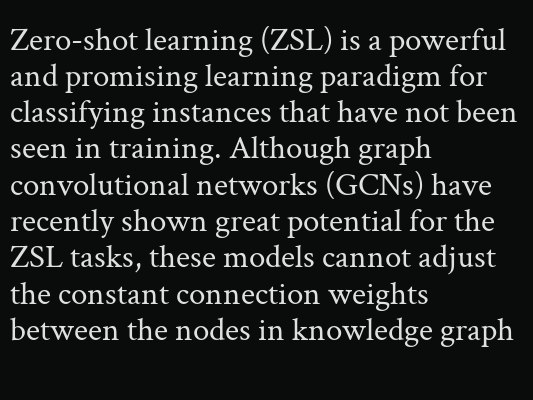Zero-shot learning (ZSL) is a powerful and promising learning paradigm for classifying instances that have not been seen in training. Although graph convolutional networks (GCNs) have recently shown great potential for the ZSL tasks, these models cannot adjust the constant connection weights between the nodes in knowledge graph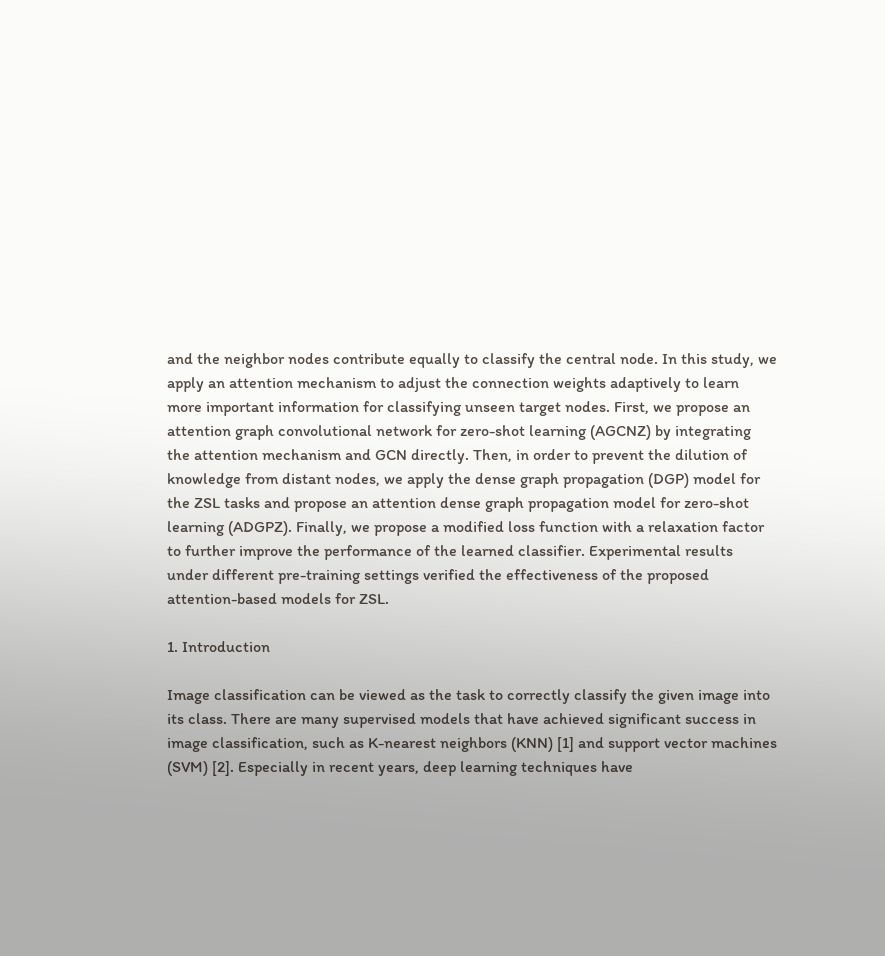and the neighbor nodes contribute equally to classify the central node. In this study, we apply an attention mechanism to adjust the connection weights adaptively to learn more important information for classifying unseen target nodes. First, we propose an attention graph convolutional network for zero-shot learning (AGCNZ) by integrating the attention mechanism and GCN directly. Then, in order to prevent the dilution of knowledge from distant nodes, we apply the dense graph propagation (DGP) model for the ZSL tasks and propose an attention dense graph propagation model for zero-shot learning (ADGPZ). Finally, we propose a modified loss function with a relaxation factor to further improve the performance of the learned classifier. Experimental results under different pre-training settings verified the effectiveness of the proposed attention-based models for ZSL.

1. Introduction

Image classification can be viewed as the task to correctly classify the given image into its class. There are many supervised models that have achieved significant success in image classification, such as K-nearest neighbors (KNN) [1] and support vector machines (SVM) [2]. Especially in recent years, deep learning techniques have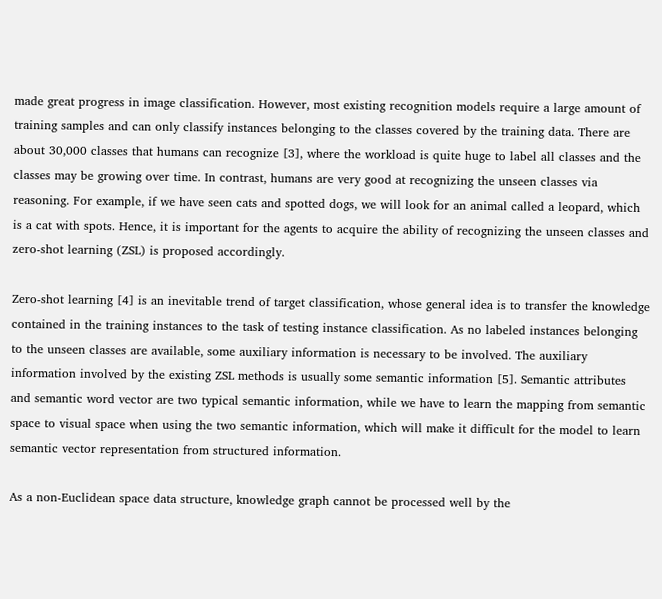made great progress in image classification. However, most existing recognition models require a large amount of training samples and can only classify instances belonging to the classes covered by the training data. There are about 30,000 classes that humans can recognize [3], where the workload is quite huge to label all classes and the classes may be growing over time. In contrast, humans are very good at recognizing the unseen classes via reasoning. For example, if we have seen cats and spotted dogs, we will look for an animal called a leopard, which is a cat with spots. Hence, it is important for the agents to acquire the ability of recognizing the unseen classes and zero-shot learning (ZSL) is proposed accordingly.

Zero-shot learning [4] is an inevitable trend of target classification, whose general idea is to transfer the knowledge contained in the training instances to the task of testing instance classification. As no labeled instances belonging to the unseen classes are available, some auxiliary information is necessary to be involved. The auxiliary information involved by the existing ZSL methods is usually some semantic information [5]. Semantic attributes and semantic word vector are two typical semantic information, while we have to learn the mapping from semantic space to visual space when using the two semantic information, which will make it difficult for the model to learn semantic vector representation from structured information.

As a non-Euclidean space data structure, knowledge graph cannot be processed well by the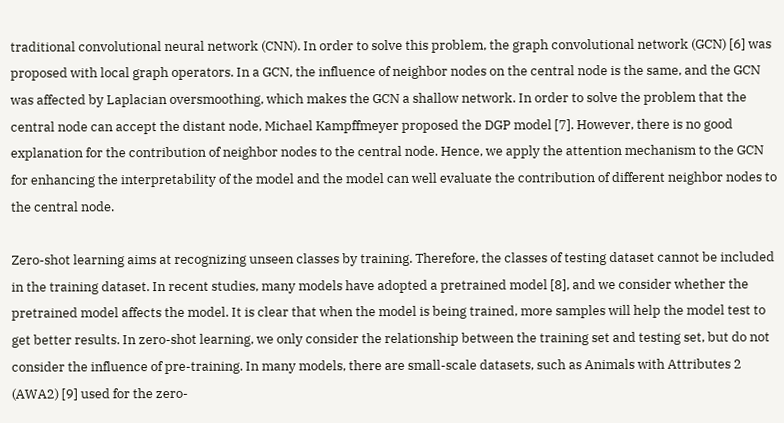traditional convolutional neural network (CNN). In order to solve this problem, the graph convolutional network (GCN) [6] was proposed with local graph operators. In a GCN, the influence of neighbor nodes on the central node is the same, and the GCN was affected by Laplacian oversmoothing, which makes the GCN a shallow network. In order to solve the problem that the central node can accept the distant node, Michael Kampffmeyer proposed the DGP model [7]. However, there is no good explanation for the contribution of neighbor nodes to the central node. Hence, we apply the attention mechanism to the GCN for enhancing the interpretability of the model and the model can well evaluate the contribution of different neighbor nodes to the central node.

Zero-shot learning aims at recognizing unseen classes by training. Therefore, the classes of testing dataset cannot be included in the training dataset. In recent studies, many models have adopted a pretrained model [8], and we consider whether the pretrained model affects the model. It is clear that when the model is being trained, more samples will help the model test to get better results. In zero-shot learning, we only consider the relationship between the training set and testing set, but do not consider the influence of pre-training. In many models, there are small-scale datasets, such as Animals with Attributes 2 (AWA2) [9] used for the zero-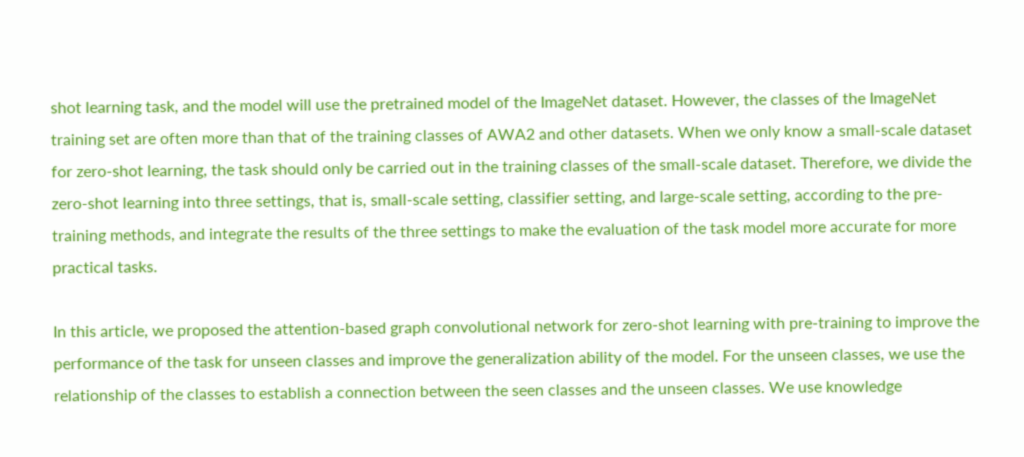shot learning task, and the model will use the pretrained model of the ImageNet dataset. However, the classes of the ImageNet training set are often more than that of the training classes of AWA2 and other datasets. When we only know a small-scale dataset for zero-shot learning, the task should only be carried out in the training classes of the small-scale dataset. Therefore, we divide the zero-shot learning into three settings, that is, small-scale setting, classifier setting, and large-scale setting, according to the pre-training methods, and integrate the results of the three settings to make the evaluation of the task model more accurate for more practical tasks.

In this article, we proposed the attention-based graph convolutional network for zero-shot learning with pre-training to improve the performance of the task for unseen classes and improve the generalization ability of the model. For the unseen classes, we use the relationship of the classes to establish a connection between the seen classes and the unseen classes. We use knowledge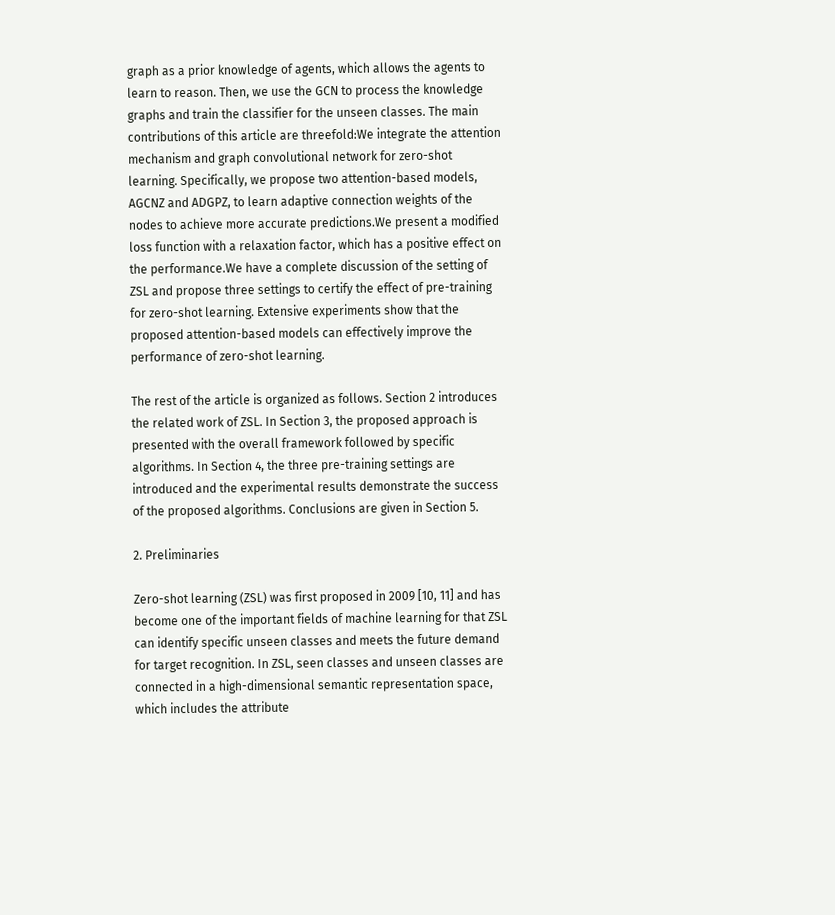graph as a prior knowledge of agents, which allows the agents to learn to reason. Then, we use the GCN to process the knowledge graphs and train the classifier for the unseen classes. The main contributions of this article are threefold:We integrate the attention mechanism and graph convolutional network for zero-shot learning. Specifically, we propose two attention-based models, AGCNZ and ADGPZ, to learn adaptive connection weights of the nodes to achieve more accurate predictions.We present a modified loss function with a relaxation factor, which has a positive effect on the performance.We have a complete discussion of the setting of ZSL and propose three settings to certify the effect of pre-training for zero-shot learning. Extensive experiments show that the proposed attention-based models can effectively improve the performance of zero-shot learning.

The rest of the article is organized as follows. Section 2 introduces the related work of ZSL. In Section 3, the proposed approach is presented with the overall framework followed by specific algorithms. In Section 4, the three pre-training settings are introduced and the experimental results demonstrate the success of the proposed algorithms. Conclusions are given in Section 5.

2. Preliminaries

Zero-shot learning (ZSL) was first proposed in 2009 [10, 11] and has become one of the important fields of machine learning for that ZSL can identify specific unseen classes and meets the future demand for target recognition. In ZSL, seen classes and unseen classes are connected in a high-dimensional semantic representation space, which includes the attribute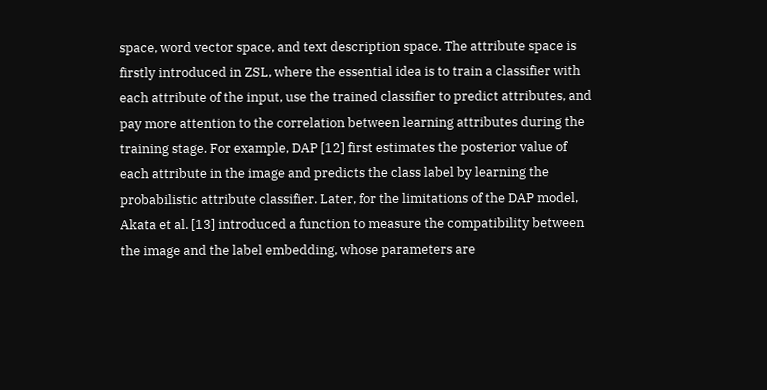space, word vector space, and text description space. The attribute space is firstly introduced in ZSL, where the essential idea is to train a classifier with each attribute of the input, use the trained classifier to predict attributes, and pay more attention to the correlation between learning attributes during the training stage. For example, DAP [12] first estimates the posterior value of each attribute in the image and predicts the class label by learning the probabilistic attribute classifier. Later, for the limitations of the DAP model, Akata et al. [13] introduced a function to measure the compatibility between the image and the label embedding, whose parameters are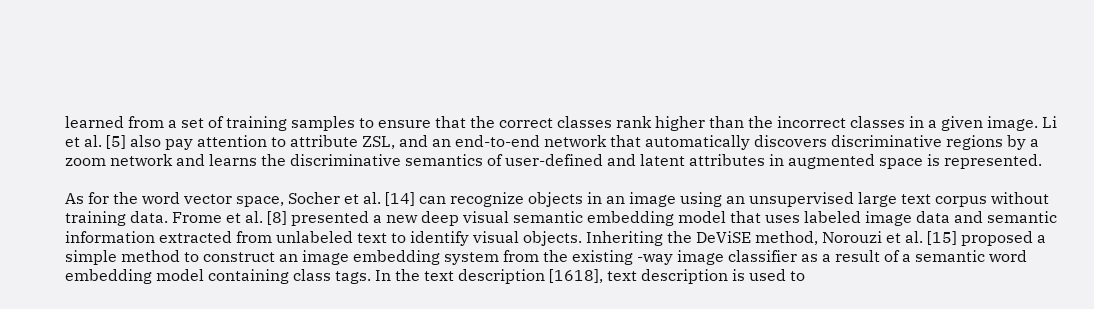learned from a set of training samples to ensure that the correct classes rank higher than the incorrect classes in a given image. Li et al. [5] also pay attention to attribute ZSL, and an end-to-end network that automatically discovers discriminative regions by a zoom network and learns the discriminative semantics of user-defined and latent attributes in augmented space is represented.

As for the word vector space, Socher et al. [14] can recognize objects in an image using an unsupervised large text corpus without training data. Frome et al. [8] presented a new deep visual semantic embedding model that uses labeled image data and semantic information extracted from unlabeled text to identify visual objects. Inheriting the DeViSE method, Norouzi et al. [15] proposed a simple method to construct an image embedding system from the existing -way image classifier as a result of a semantic word embedding model containing class tags. In the text description [1618], text description is used to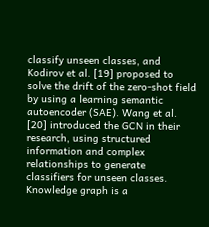classify unseen classes, and Kodirov et al. [19] proposed to solve the drift of the zero-shot field by using a learning semantic autoencoder (SAE). Wang et al. [20] introduced the GCN in their research, using structured information and complex relationships to generate classifiers for unseen classes. Knowledge graph is a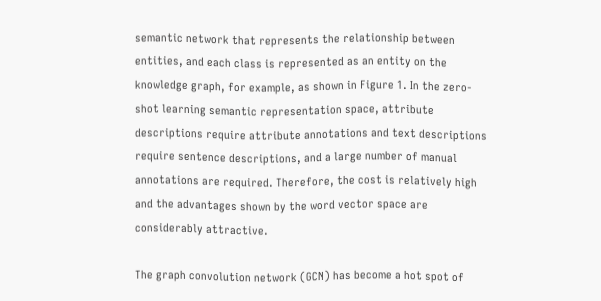semantic network that represents the relationship between entities, and each class is represented as an entity on the knowledge graph, for example, as shown in Figure 1. In the zero-shot learning semantic representation space, attribute descriptions require attribute annotations and text descriptions require sentence descriptions, and a large number of manual annotations are required. Therefore, the cost is relatively high and the advantages shown by the word vector space are considerably attractive.

The graph convolution network (GCN) has become a hot spot of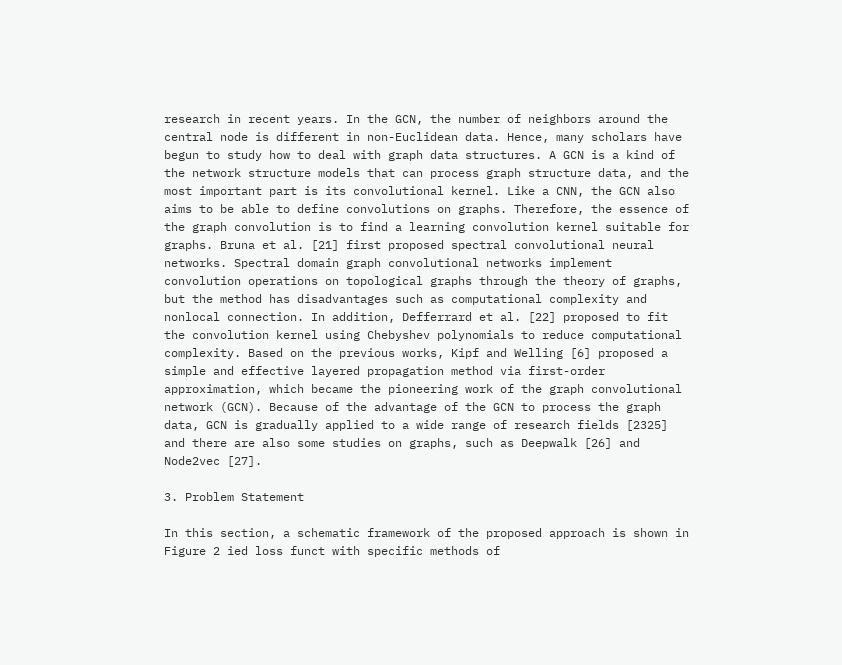research in recent years. In the GCN, the number of neighbors around the central node is different in non-Euclidean data. Hence, many scholars have begun to study how to deal with graph data structures. A GCN is a kind of the network structure models that can process graph structure data, and the most important part is its convolutional kernel. Like a CNN, the GCN also aims to be able to define convolutions on graphs. Therefore, the essence of the graph convolution is to find a learning convolution kernel suitable for graphs. Bruna et al. [21] first proposed spectral convolutional neural networks. Spectral domain graph convolutional networks implement convolution operations on topological graphs through the theory of graphs, but the method has disadvantages such as computational complexity and nonlocal connection. In addition, Defferrard et al. [22] proposed to fit the convolution kernel using Chebyshev polynomials to reduce computational complexity. Based on the previous works, Kipf and Welling [6] proposed a simple and effective layered propagation method via first-order approximation, which became the pioneering work of the graph convolutional network (GCN). Because of the advantage of the GCN to process the graph data, GCN is gradually applied to a wide range of research fields [2325] and there are also some studies on graphs, such as Deepwalk [26] and Node2vec [27].

3. Problem Statement

In this section, a schematic framework of the proposed approach is shown in Figure 2 ied loss funct with specific methods of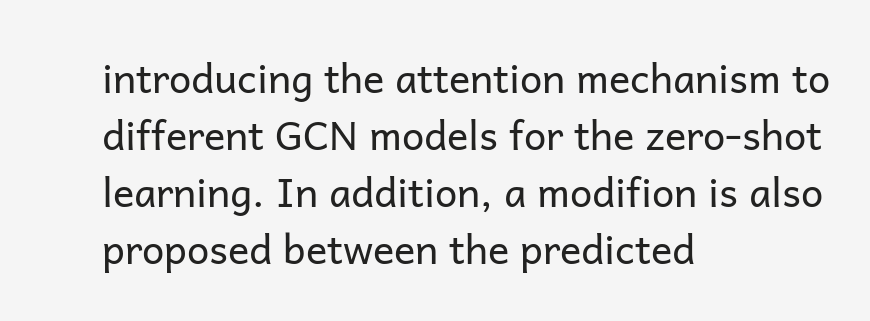introducing the attention mechanism to different GCN models for the zero-shot learning. In addition, a modifion is also proposed between the predicted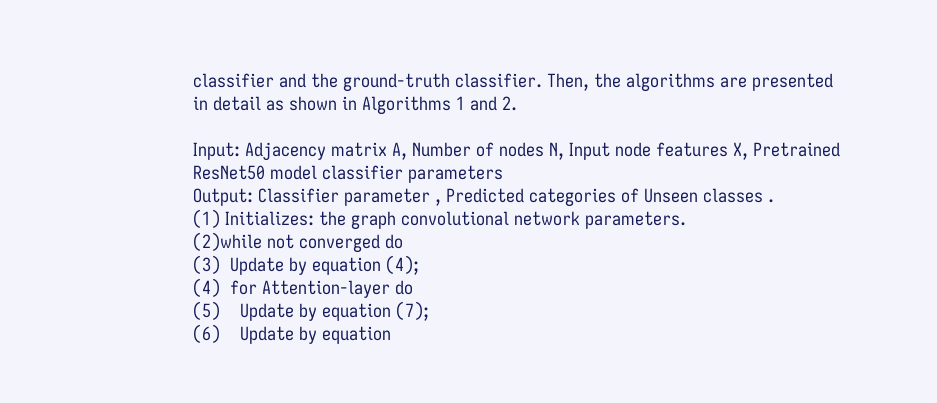classifier and the ground-truth classifier. Then, the algorithms are presented in detail as shown in Algorithms 1 and 2.

Input: Adjacency matrix A, Number of nodes N, Input node features X, Pretrained ResNet50 model classifier parameters
Output: Classifier parameter , Predicted categories of Unseen classes .
(1) Initializes: the graph convolutional network parameters.
(2)while not converged do
(3)  Update by equation (4);
(4)  for Attention-layer do
(5)    Update by equation (7);
(6)    Update by equation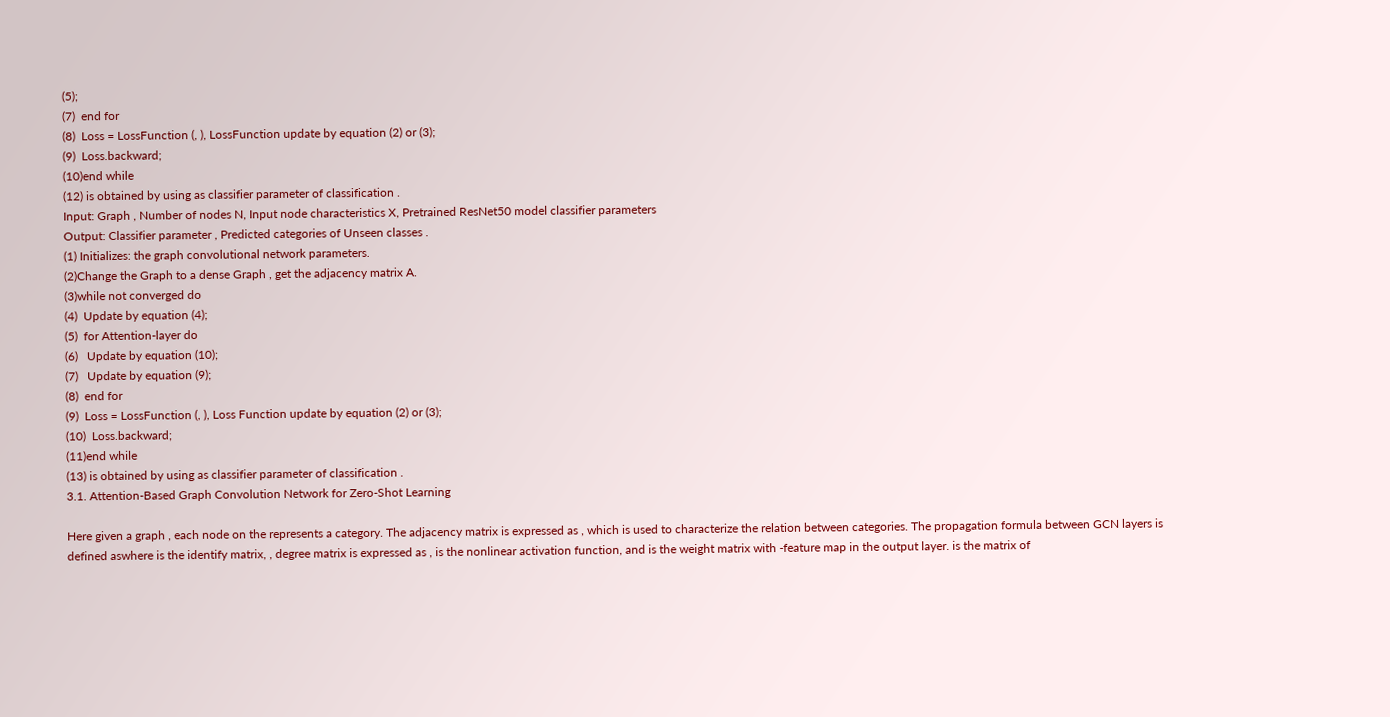(5);
(7)  end for
(8)  Loss = LossFunction (, ), LossFunction update by equation (2) or (3);
(9)  Loss.backward;
(10)end while
(12) is obtained by using as classifier parameter of classification .
Input: Graph , Number of nodes N, Input node characteristics X, Pretrained ResNet50 model classifier parameters
Output: Classifier parameter , Predicted categories of Unseen classes .
(1) Initializes: the graph convolutional network parameters.
(2)Change the Graph to a dense Graph , get the adjacency matrix A.
(3)while not converged do
(4)  Update by equation (4);
(5)  for Attention-layer do
(6)   Update by equation (10);
(7)   Update by equation (9);
(8)  end for
(9)  Loss = LossFunction (, ), Loss Function update by equation (2) or (3);
(10)  Loss.backward;
(11)end while
(13) is obtained by using as classifier parameter of classification .
3.1. Attention-Based Graph Convolution Network for Zero-Shot Learning

Here given a graph , each node on the represents a category. The adjacency matrix is expressed as , which is used to characterize the relation between categories. The propagation formula between GCN layers is defined aswhere is the identify matrix, , degree matrix is expressed as , is the nonlinear activation function, and is the weight matrix with -feature map in the output layer. is the matrix of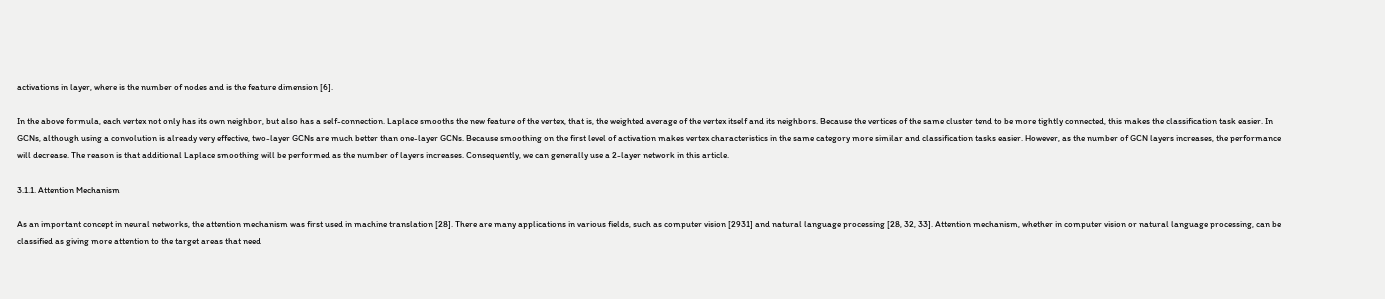activations in layer, where is the number of nodes and is the feature dimension [6].

In the above formula, each vertex not only has its own neighbor, but also has a self-connection. Laplace smooths the new feature of the vertex, that is, the weighted average of the vertex itself and its neighbors. Because the vertices of the same cluster tend to be more tightly connected, this makes the classification task easier. In GCNs, although using a convolution is already very effective, two-layer GCNs are much better than one-layer GCNs. Because smoothing on the first level of activation makes vertex characteristics in the same category more similar and classification tasks easier. However, as the number of GCN layers increases, the performance will decrease. The reason is that additional Laplace smoothing will be performed as the number of layers increases. Consequently, we can generally use a 2-layer network in this article.

3.1.1. Attention Mechanism

As an important concept in neural networks, the attention mechanism was first used in machine translation [28]. There are many applications in various fields, such as computer vision [2931] and natural language processing [28, 32, 33]. Attention mechanism, whether in computer vision or natural language processing, can be classified as giving more attention to the target areas that need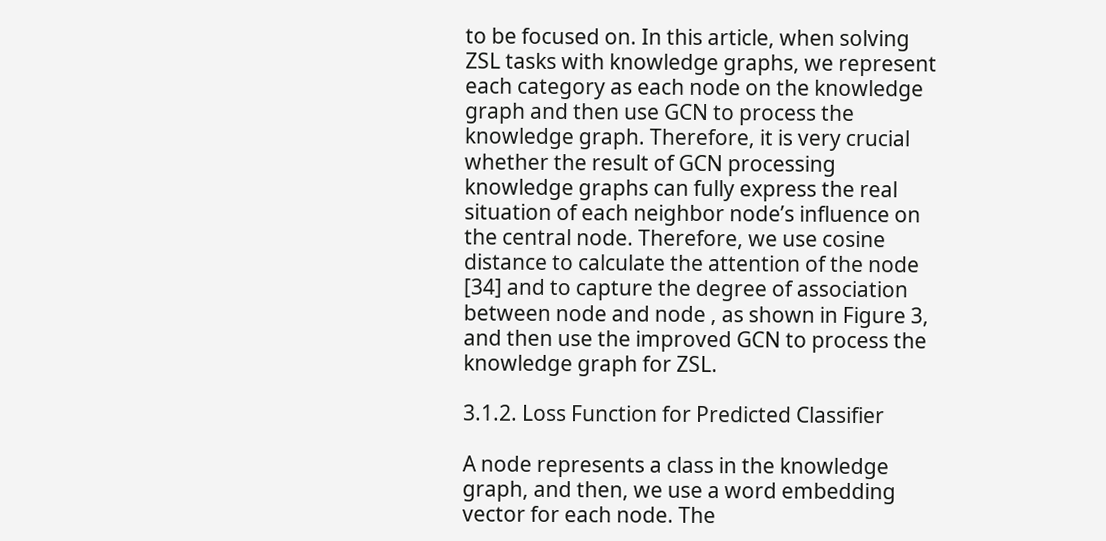to be focused on. In this article, when solving ZSL tasks with knowledge graphs, we represent each category as each node on the knowledge graph and then use GCN to process the knowledge graph. Therefore, it is very crucial whether the result of GCN processing knowledge graphs can fully express the real situation of each neighbor node’s influence on the central node. Therefore, we use cosine distance to calculate the attention of the node [34] and to capture the degree of association between node and node , as shown in Figure 3, and then use the improved GCN to process the knowledge graph for ZSL.

3.1.2. Loss Function for Predicted Classifier

A node represents a class in the knowledge graph, and then, we use a word embedding vector for each node. The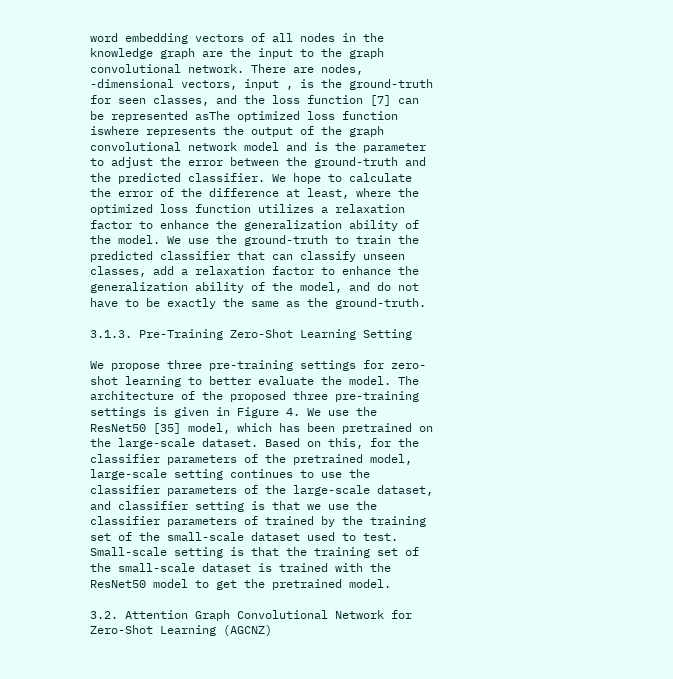word embedding vectors of all nodes in the knowledge graph are the input to the graph convolutional network. There are nodes, -dimensional vectors, input , is the ground-truth for seen classes, and the loss function [7] can be represented asThe optimized loss function iswhere represents the output of the graph convolutional network model and is the parameter to adjust the error between the ground-truth and the predicted classifier. We hope to calculate the error of the difference at least, where the optimized loss function utilizes a relaxation factor to enhance the generalization ability of the model. We use the ground-truth to train the predicted classifier that can classify unseen classes, add a relaxation factor to enhance the generalization ability of the model, and do not have to be exactly the same as the ground-truth.

3.1.3. Pre-Training Zero-Shot Learning Setting

We propose three pre-training settings for zero-shot learning to better evaluate the model. The architecture of the proposed three pre-training settings is given in Figure 4. We use the ResNet50 [35] model, which has been pretrained on the large-scale dataset. Based on this, for the classifier parameters of the pretrained model, large-scale setting continues to use the classifier parameters of the large-scale dataset, and classifier setting is that we use the classifier parameters of trained by the training set of the small-scale dataset used to test. Small-scale setting is that the training set of the small-scale dataset is trained with the ResNet50 model to get the pretrained model.

3.2. Attention Graph Convolutional Network for Zero-Shot Learning (AGCNZ)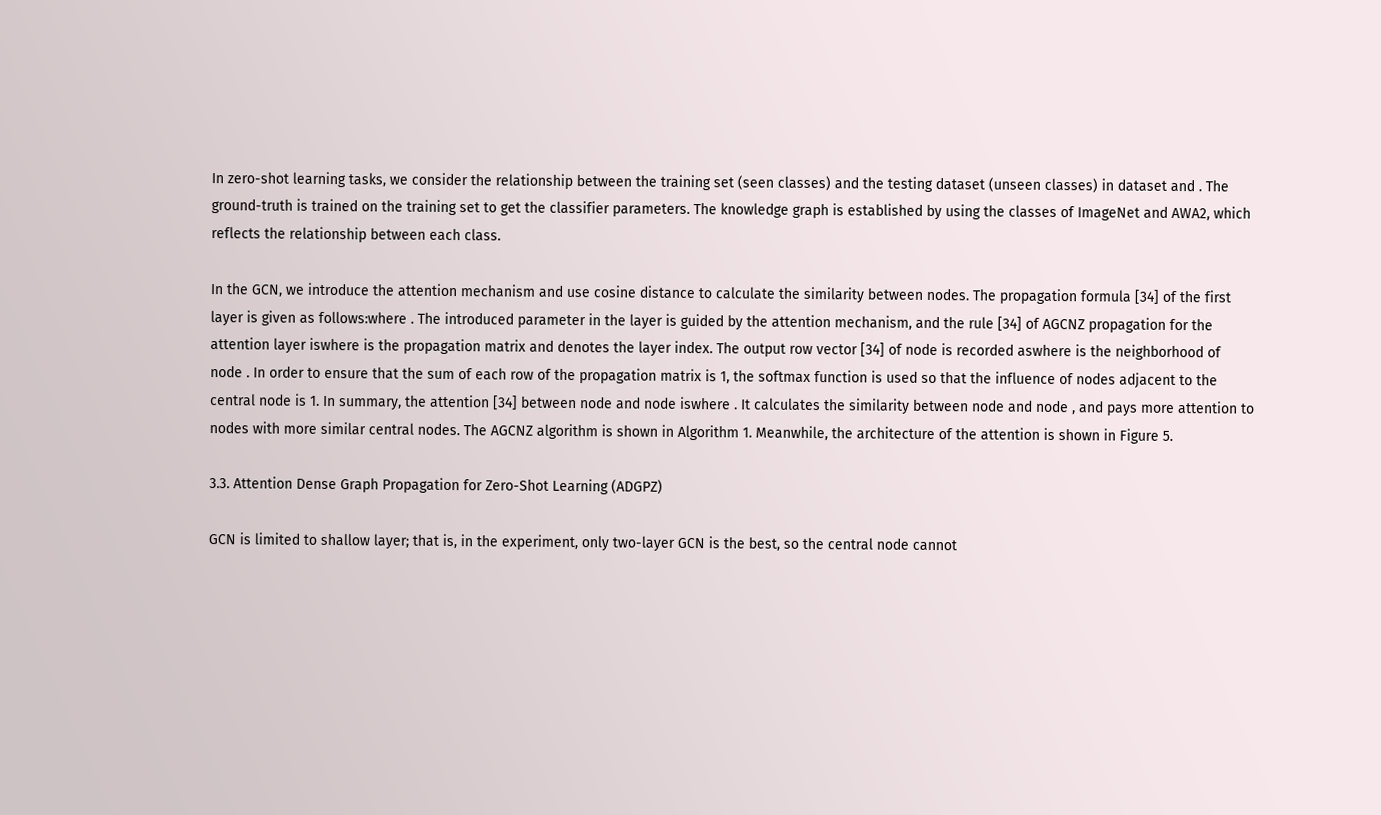In zero-shot learning tasks, we consider the relationship between the training set (seen classes) and the testing dataset (unseen classes) in dataset and . The ground-truth is trained on the training set to get the classifier parameters. The knowledge graph is established by using the classes of ImageNet and AWA2, which reflects the relationship between each class.

In the GCN, we introduce the attention mechanism and use cosine distance to calculate the similarity between nodes. The propagation formula [34] of the first layer is given as follows:where . The introduced parameter in the layer is guided by the attention mechanism, and the rule [34] of AGCNZ propagation for the attention layer iswhere is the propagation matrix and denotes the layer index. The output row vector [34] of node is recorded aswhere is the neighborhood of node . In order to ensure that the sum of each row of the propagation matrix is 1, the softmax function is used so that the influence of nodes adjacent to the central node is 1. In summary, the attention [34] between node and node iswhere . It calculates the similarity between node and node , and pays more attention to nodes with more similar central nodes. The AGCNZ algorithm is shown in Algorithm 1. Meanwhile, the architecture of the attention is shown in Figure 5.

3.3. Attention Dense Graph Propagation for Zero-Shot Learning (ADGPZ)

GCN is limited to shallow layer; that is, in the experiment, only two-layer GCN is the best, so the central node cannot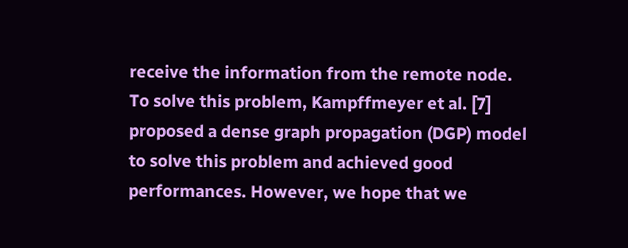receive the information from the remote node. To solve this problem, Kampffmeyer et al. [7] proposed a dense graph propagation (DGP) model to solve this problem and achieved good performances. However, we hope that we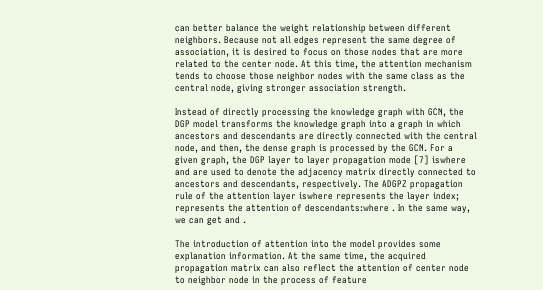can better balance the weight relationship between different neighbors. Because not all edges represent the same degree of association, it is desired to focus on those nodes that are more related to the center node. At this time, the attention mechanism tends to choose those neighbor nodes with the same class as the central node, giving stronger association strength.

Instead of directly processing the knowledge graph with GCN, the DGP model transforms the knowledge graph into a graph in which ancestors and descendants are directly connected with the central node, and then, the dense graph is processed by the GCN. For a given graph, the DGP layer to layer propagation mode [7] iswhere and are used to denote the adjacency matrix directly connected to ancestors and descendants, respectively. The ADGPZ propagation rule of the attention layer iswhere represents the layer index; represents the attention of descendants:where . In the same way, we can get and .

The introduction of attention into the model provides some explanation information. At the same time, the acquired propagation matrix can also reflect the attention of center node to neighbor node in the process of feature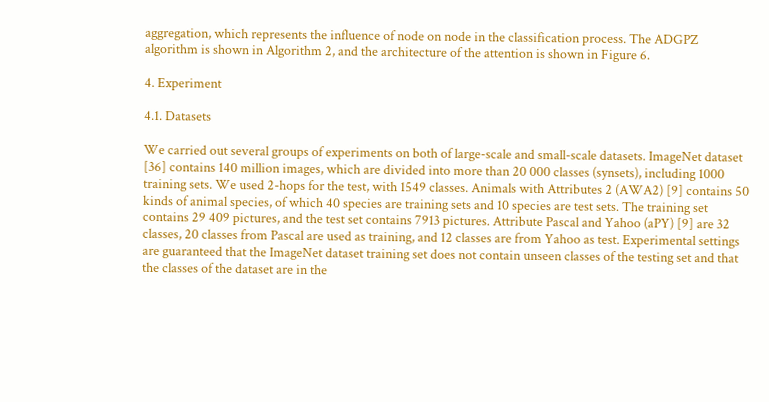aggregation, which represents the influence of node on node in the classification process. The ADGPZ algorithm is shown in Algorithm 2, and the architecture of the attention is shown in Figure 6.

4. Experiment

4.1. Datasets

We carried out several groups of experiments on both of large-scale and small-scale datasets. ImageNet dataset [36] contains 140 million images, which are divided into more than 20 000 classes (synsets), including 1000 training sets. We used 2-hops for the test, with 1549 classes. Animals with Attributes 2 (AWA2) [9] contains 50 kinds of animal species, of which 40 species are training sets and 10 species are test sets. The training set contains 29 409 pictures, and the test set contains 7913 pictures. Attribute Pascal and Yahoo (aPY) [9] are 32 classes, 20 classes from Pascal are used as training, and 12 classes are from Yahoo as test. Experimental settings are guaranteed that the ImageNet dataset training set does not contain unseen classes of the testing set and that the classes of the dataset are in the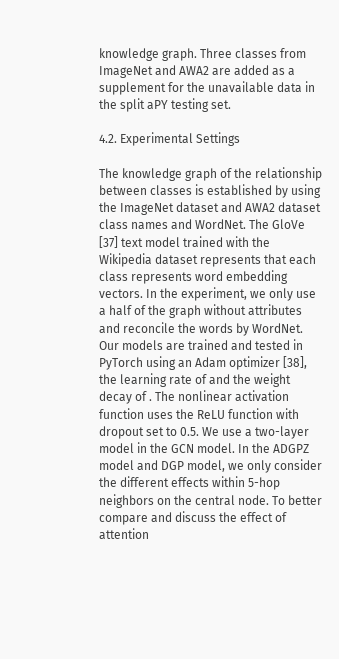knowledge graph. Three classes from ImageNet and AWA2 are added as a supplement for the unavailable data in the split aPY testing set.

4.2. Experimental Settings

The knowledge graph of the relationship between classes is established by using the ImageNet dataset and AWA2 dataset class names and WordNet. The GloVe [37] text model trained with the Wikipedia dataset represents that each class represents word embedding vectors. In the experiment, we only use a half of the graph without attributes and reconcile the words by WordNet. Our models are trained and tested in PyTorch using an Adam optimizer [38], the learning rate of and the weight decay of . The nonlinear activation function uses the ReLU function with dropout set to 0.5. We use a two-layer model in the GCN model. In the ADGPZ model and DGP model, we only consider the different effects within 5-hop neighbors on the central node. To better compare and discuss the effect of attention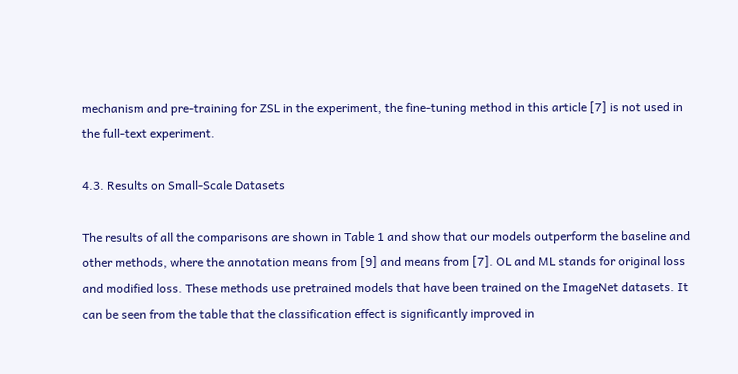mechanism and pre-training for ZSL in the experiment, the fine-tuning method in this article [7] is not used in the full-text experiment.

4.3. Results on Small-Scale Datasets

The results of all the comparisons are shown in Table 1 and show that our models outperform the baseline and other methods, where the annotation means from [9] and means from [7]. OL and ML stands for original loss and modified loss. These methods use pretrained models that have been trained on the ImageNet datasets. It can be seen from the table that the classification effect is significantly improved in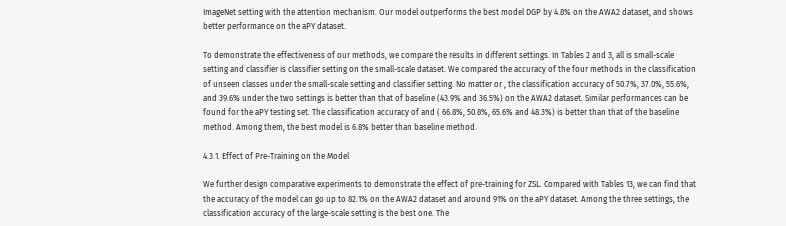ImageNet setting with the attention mechanism. Our model outperforms the best model DGP by 4.8% on the AWA2 dataset, and shows better performance on the aPY dataset.

To demonstrate the effectiveness of our methods, we compare the results in different settings. In Tables 2 and 3, all is small-scale setting and classifier is classifier setting on the small-scale dataset. We compared the accuracy of the four methods in the classification of unseen classes under the small-scale setting and classifier setting. No matter or , the classification accuracy of 50.7%, 37.0%, 55.6%, and 39.6% under the two settings is better than that of baseline (43.9% and 36.5%) on the AWA2 dataset. Similar performances can be found for the aPY testing set. The classification accuracy of and ( 66.8%, 50.8%, 65.6% and 48.3%) is better than that of the baseline method. Among them, the best model is 6.8% better than baseline method.

4.3.1. Effect of Pre-Training on the Model

We further design comparative experiments to demonstrate the effect of pre-training for ZSL. Compared with Tables 13, we can find that the accuracy of the model can go up to 82.1% on the AWA2 dataset and around 91% on the aPY dataset. Among the three settings, the classification accuracy of the large-scale setting is the best one. The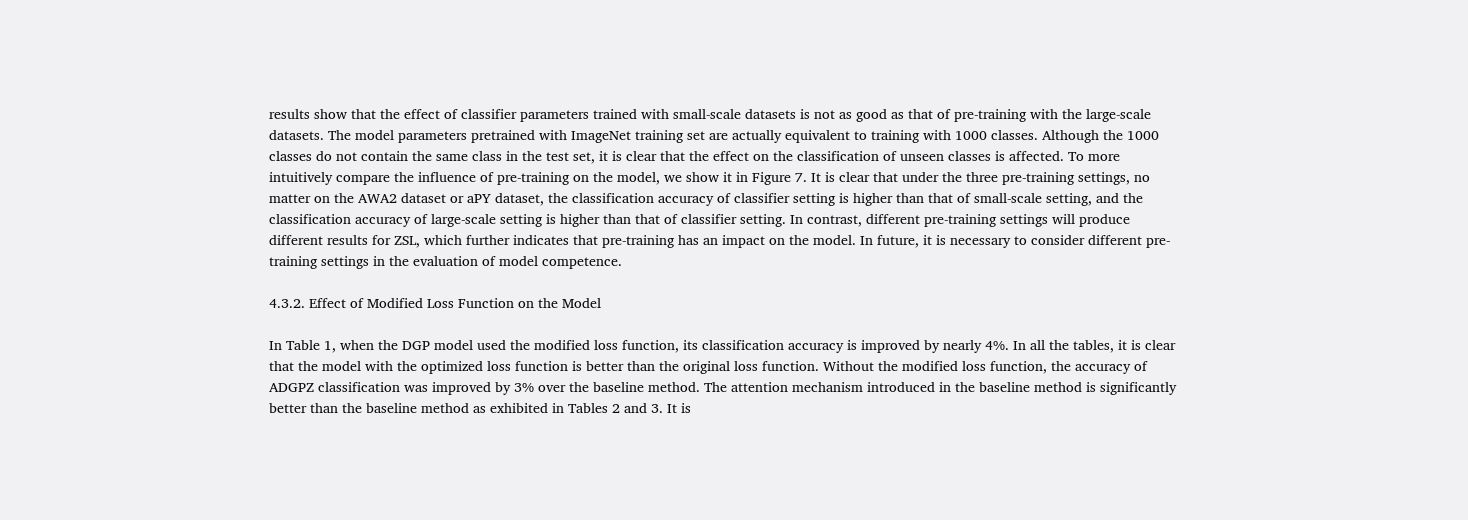results show that the effect of classifier parameters trained with small-scale datasets is not as good as that of pre-training with the large-scale datasets. The model parameters pretrained with ImageNet training set are actually equivalent to training with 1000 classes. Although the 1000 classes do not contain the same class in the test set, it is clear that the effect on the classification of unseen classes is affected. To more intuitively compare the influence of pre-training on the model, we show it in Figure 7. It is clear that under the three pre-training settings, no matter on the AWA2 dataset or aPY dataset, the classification accuracy of classifier setting is higher than that of small-scale setting, and the classification accuracy of large-scale setting is higher than that of classifier setting. In contrast, different pre-training settings will produce different results for ZSL, which further indicates that pre-training has an impact on the model. In future, it is necessary to consider different pre-training settings in the evaluation of model competence.

4.3.2. Effect of Modified Loss Function on the Model

In Table 1, when the DGP model used the modified loss function, its classification accuracy is improved by nearly 4%. In all the tables, it is clear that the model with the optimized loss function is better than the original loss function. Without the modified loss function, the accuracy of ADGPZ classification was improved by 3% over the baseline method. The attention mechanism introduced in the baseline method is significantly better than the baseline method as exhibited in Tables 2 and 3. It is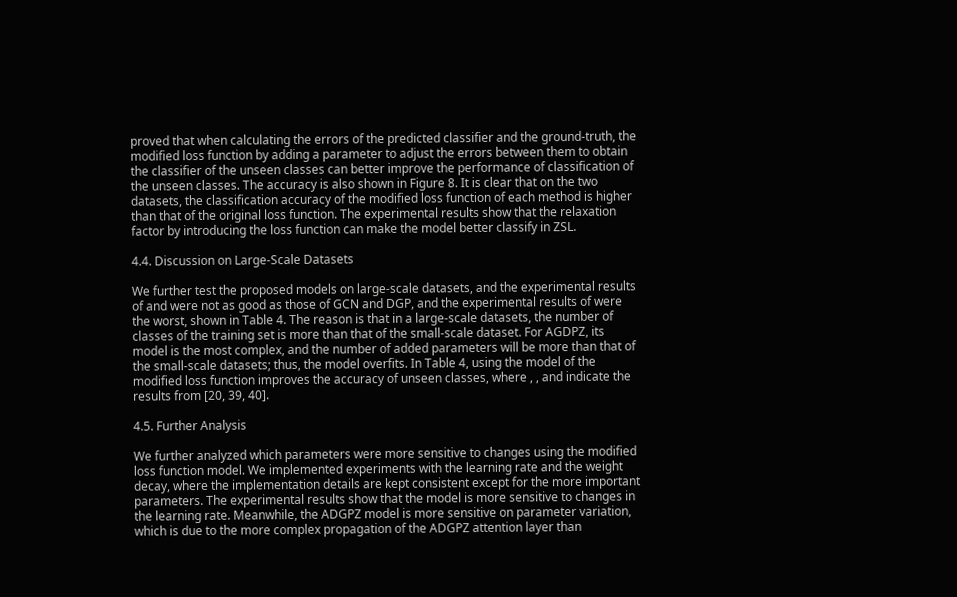proved that when calculating the errors of the predicted classifier and the ground-truth, the modified loss function by adding a parameter to adjust the errors between them to obtain the classifier of the unseen classes can better improve the performance of classification of the unseen classes. The accuracy is also shown in Figure 8. It is clear that on the two datasets, the classification accuracy of the modified loss function of each method is higher than that of the original loss function. The experimental results show that the relaxation factor by introducing the loss function can make the model better classify in ZSL.

4.4. Discussion on Large-Scale Datasets

We further test the proposed models on large-scale datasets, and the experimental results of and were not as good as those of GCN and DGP, and the experimental results of were the worst, shown in Table 4. The reason is that in a large-scale datasets, the number of classes of the training set is more than that of the small-scale dataset. For AGDPZ, its model is the most complex, and the number of added parameters will be more than that of the small-scale datasets; thus, the model overfits. In Table 4, using the model of the modified loss function improves the accuracy of unseen classes, where , , and indicate the results from [20, 39, 40].

4.5. Further Analysis

We further analyzed which parameters were more sensitive to changes using the modified loss function model. We implemented experiments with the learning rate and the weight decay, where the implementation details are kept consistent except for the more important parameters. The experimental results show that the model is more sensitive to changes in the learning rate. Meanwhile, the ADGPZ model is more sensitive on parameter variation, which is due to the more complex propagation of the ADGPZ attention layer than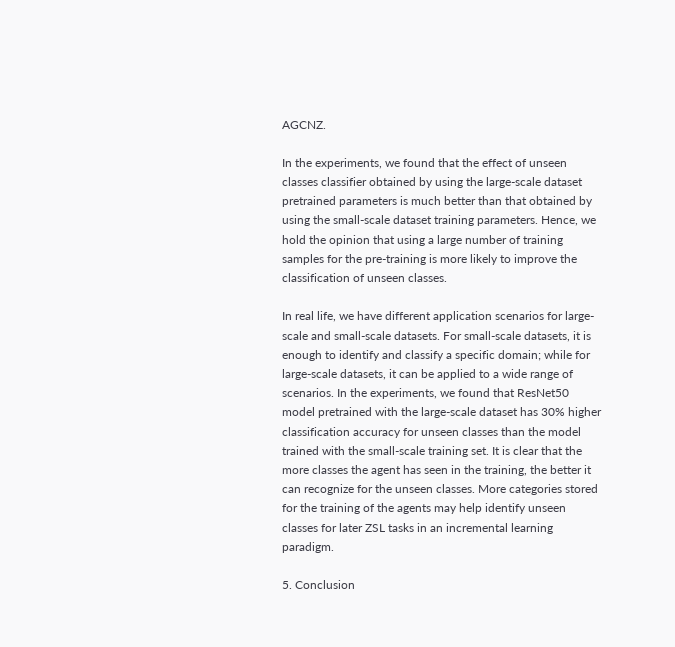AGCNZ.

In the experiments, we found that the effect of unseen classes classifier obtained by using the large-scale dataset pretrained parameters is much better than that obtained by using the small-scale dataset training parameters. Hence, we hold the opinion that using a large number of training samples for the pre-training is more likely to improve the classification of unseen classes.

In real life, we have different application scenarios for large-scale and small-scale datasets. For small-scale datasets, it is enough to identify and classify a specific domain; while for large-scale datasets, it can be applied to a wide range of scenarios. In the experiments, we found that ResNet50 model pretrained with the large-scale dataset has 30% higher classification accuracy for unseen classes than the model trained with the small-scale training set. It is clear that the more classes the agent has seen in the training, the better it can recognize for the unseen classes. More categories stored for the training of the agents may help identify unseen classes for later ZSL tasks in an incremental learning paradigm.

5. Conclusion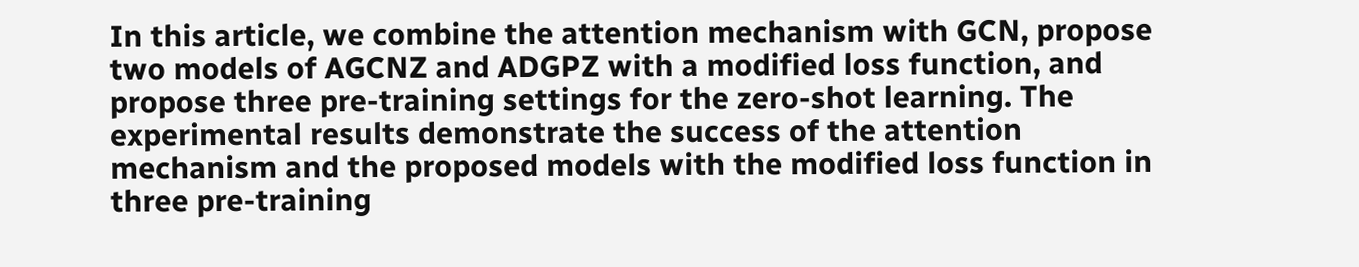In this article, we combine the attention mechanism with GCN, propose two models of AGCNZ and ADGPZ with a modified loss function, and propose three pre-training settings for the zero-shot learning. The experimental results demonstrate the success of the attention mechanism and the proposed models with the modified loss function in three pre-training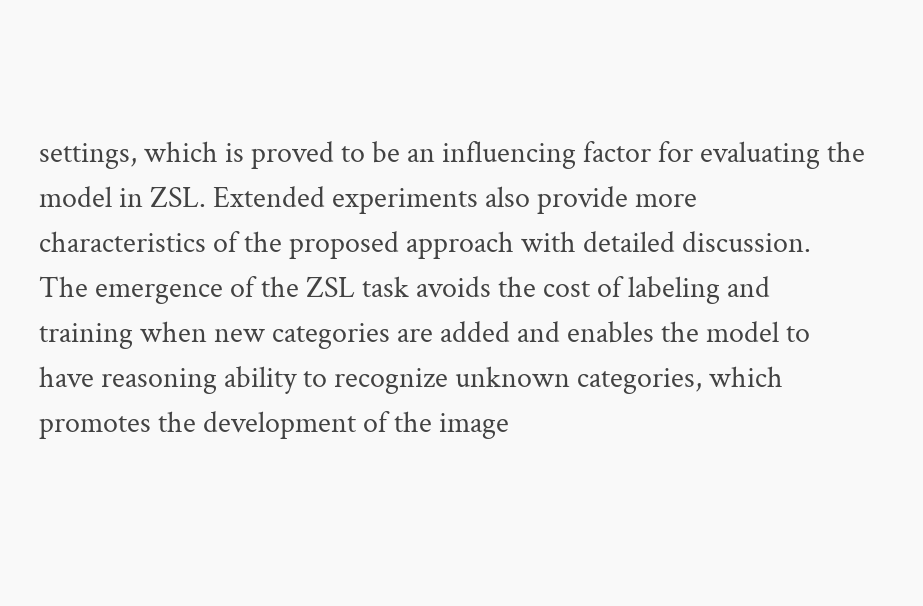settings, which is proved to be an influencing factor for evaluating the model in ZSL. Extended experiments also provide more characteristics of the proposed approach with detailed discussion. The emergence of the ZSL task avoids the cost of labeling and training when new categories are added and enables the model to have reasoning ability to recognize unknown categories, which promotes the development of the image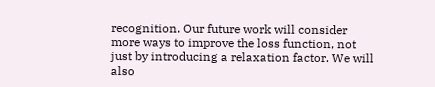recognition. Our future work will consider more ways to improve the loss function, not just by introducing a relaxation factor. We will also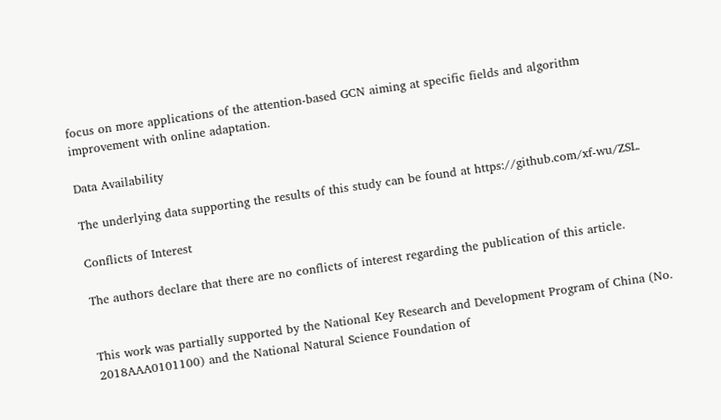focus on more applications of the attention-based GCN aiming at specific fields and algorithm improvement with online adaptation.

Data Availability

The underlying data supporting the results of this study can be found at https://github.com/xf-wu/ZSL.

Conflicts of Interest

The authors declare that there are no conflicts of interest regarding the publication of this article.


This work was partially supported by the National Key Research and Development Program of China (No. 2018AAA0101100) and the National Natural Science Foundation of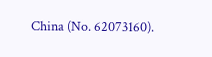China (No. 62073160).